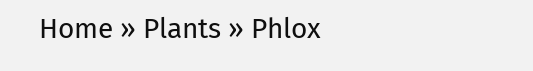Home » Plants » Phlox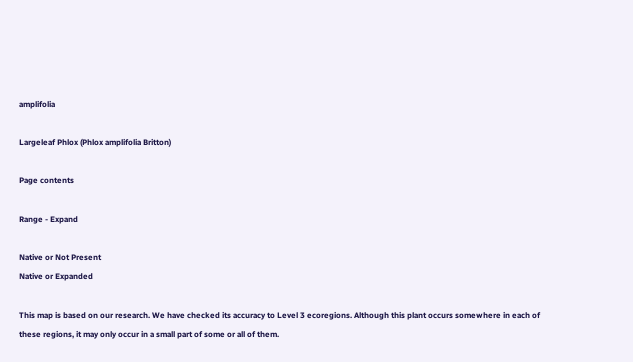amplifolia

Largeleaf Phlox (Phlox amplifolia Britton)

Page contents

Range - Expand

Native or Not Present
Native or Expanded

This map is based on our research. We have checked its accuracy to Level 3 ecoregions. Although this plant occurs somewhere in each of these regions, it may only occur in a small part of some or all of them.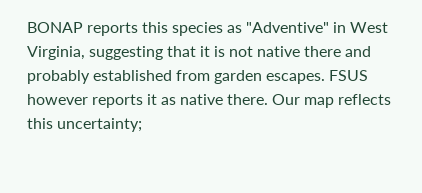BONAP reports this species as "Adventive" in West Virginia, suggesting that it is not native there and probably established from garden escapes. FSUS however reports it as native there. Our map reflects this uncertainty;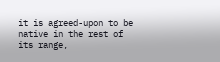it is agreed-upon to be native in the rest of its range,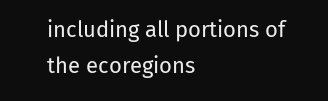including all portions of the ecoregions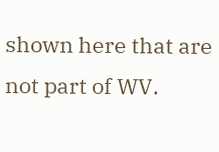shown here that are not part of WV.